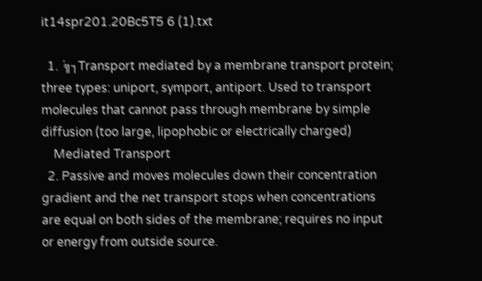it14spr201.20Bc5T5 6 (1).txt

  1. ´╗┐Transport mediated by a membrane transport protein; three types: uniport, symport, antiport. Used to transport molecules that cannot pass through membrane by simple diffusion (too large, lipophobic or electrically charged)
    Mediated Transport
  2. Passive and moves molecules down their concentration gradient and the net transport stops when concentrations are equal on both sides of the membrane; requires no input or energy from outside source.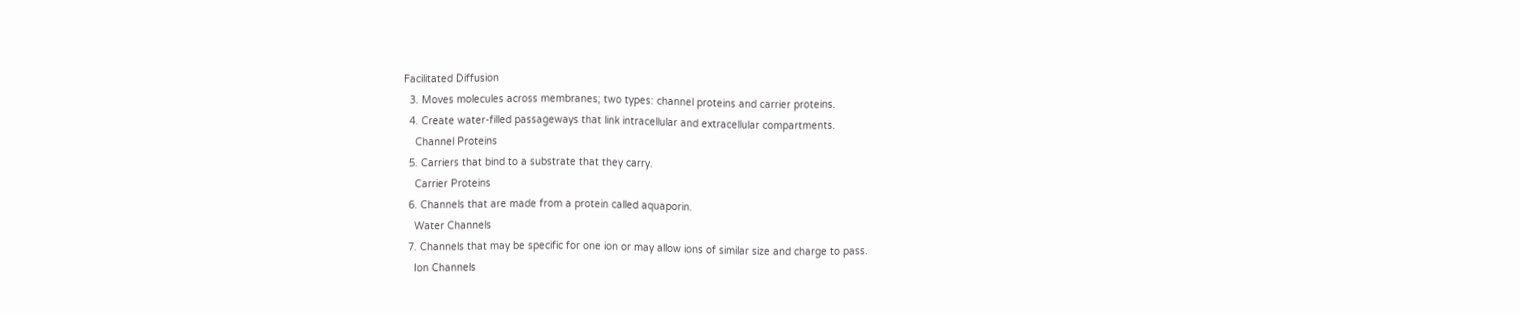Facilitated Diffusion
  3. Moves molecules across membranes; two types: channel proteins and carrier proteins.
  4. Create water-filled passageways that link intracellular and extracellular compartments.
    Channel Proteins
  5. Carriers that bind to a substrate that they carry.
    Carrier Proteins
  6. Channels that are made from a protein called aquaporin.
    Water Channels
  7. Channels that may be specific for one ion or may allow ions of similar size and charge to pass.
    Ion Channels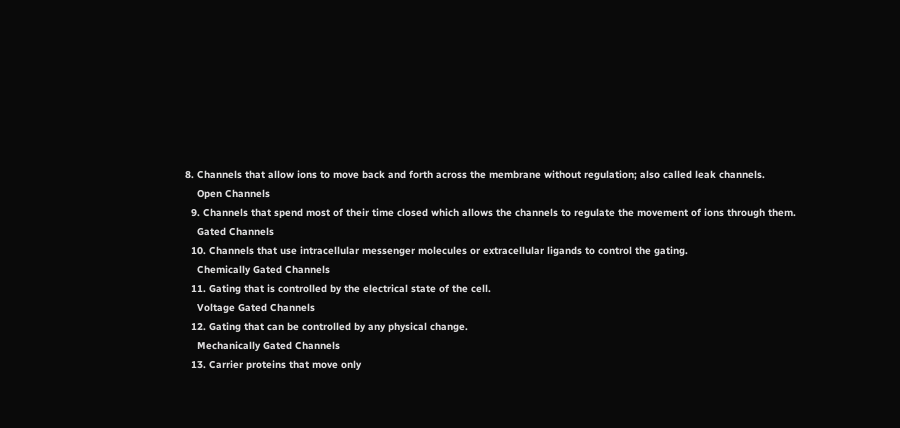8. Channels that allow ions to move back and forth across the membrane without regulation; also called leak channels.
    Open Channels
  9. Channels that spend most of their time closed which allows the channels to regulate the movement of ions through them.
    Gated Channels
  10. Channels that use intracellular messenger molecules or extracellular ligands to control the gating.
    Chemically Gated Channels
  11. Gating that is controlled by the electrical state of the cell.
    Voltage Gated Channels
  12. Gating that can be controlled by any physical change.
    Mechanically Gated Channels
  13. Carrier proteins that move only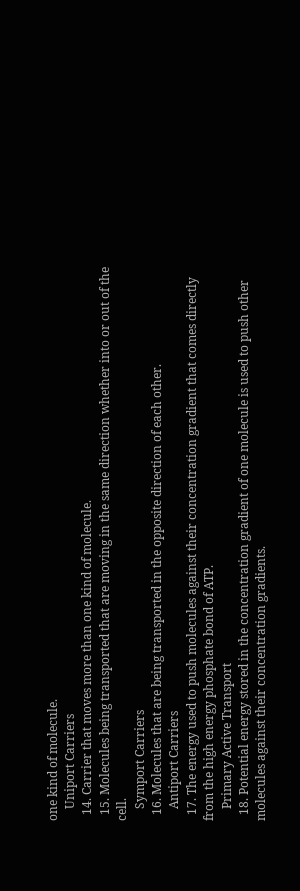one kind of molecule.
    Uniport Carriers
  14. Carrier that moves more than one kind of molecule.
  15. Molecules being transported that are moving in the same direction whether into or out of the cell.
    Symport Carriers
  16. Molecules that are being transported in the opposite direction of each other.
    Antiport Carriers
  17. The energy used to push molecules against their concentration gradient that comes directly from the high energy phosphate bond of ATP.
    Primary Active Transport
  18. Potential energy stored in the concentration gradient of one molecule is used to push other molecules against their concentration gradients.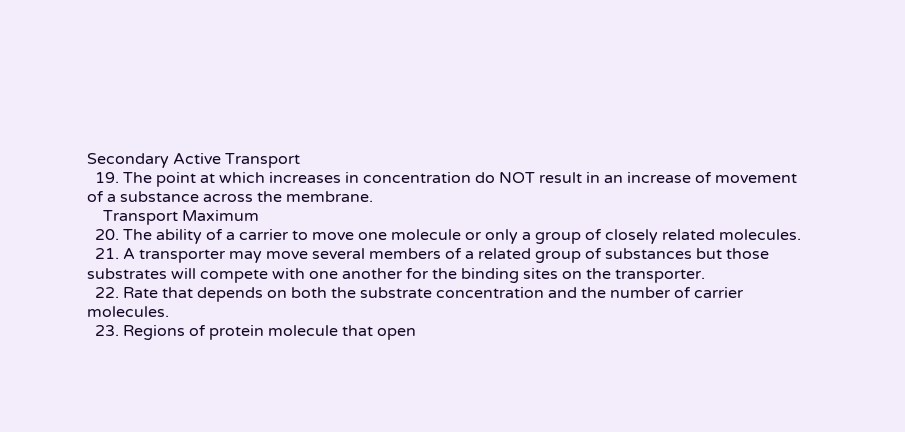Secondary Active Transport
  19. The point at which increases in concentration do NOT result in an increase of movement of a substance across the membrane.
    Transport Maximum
  20. The ability of a carrier to move one molecule or only a group of closely related molecules.
  21. A transporter may move several members of a related group of substances but those substrates will compete with one another for the binding sites on the transporter.
  22. Rate that depends on both the substrate concentration and the number of carrier molecules.
  23. Regions of protein molecule that open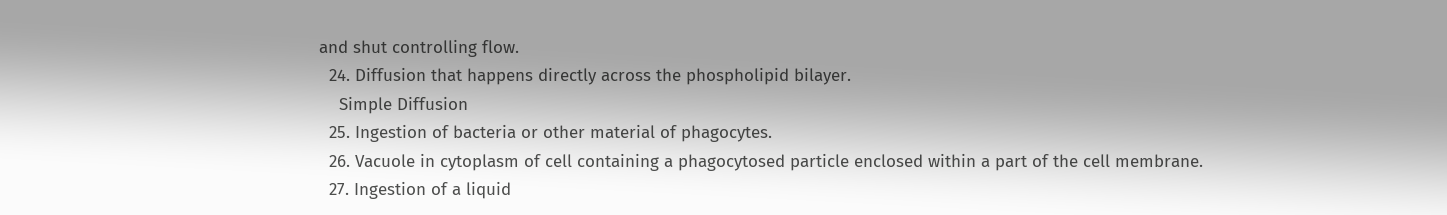and shut controlling flow.
  24. Diffusion that happens directly across the phospholipid bilayer.
    Simple Diffusion
  25. Ingestion of bacteria or other material of phagocytes.
  26. Vacuole in cytoplasm of cell containing a phagocytosed particle enclosed within a part of the cell membrane.
  27. Ingestion of a liquid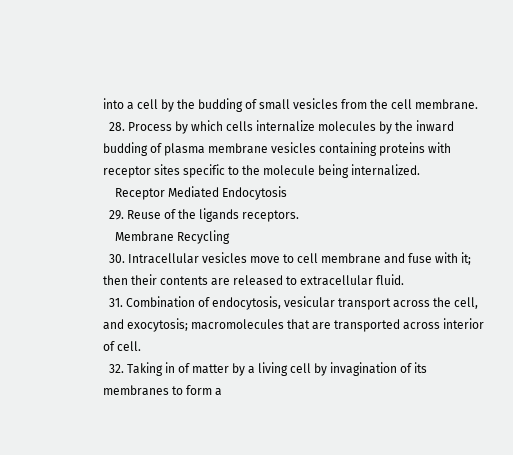into a cell by the budding of small vesicles from the cell membrane.
  28. Process by which cells internalize molecules by the inward budding of plasma membrane vesicles containing proteins with receptor sites specific to the molecule being internalized.
    Receptor Mediated Endocytosis
  29. Reuse of the ligands receptors.
    Membrane Recycling
  30. Intracellular vesicles move to cell membrane and fuse with it; then their contents are released to extracellular fluid.
  31. Combination of endocytosis, vesicular transport across the cell, and exocytosis; macromolecules that are transported across interior of cell.
  32. Taking in of matter by a living cell by invagination of its membranes to form a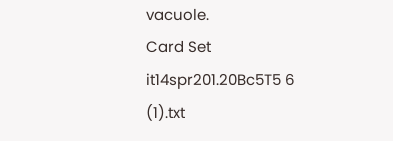vacuole.
Card Set
it14spr201.20Bc5T5 6 (1).txt